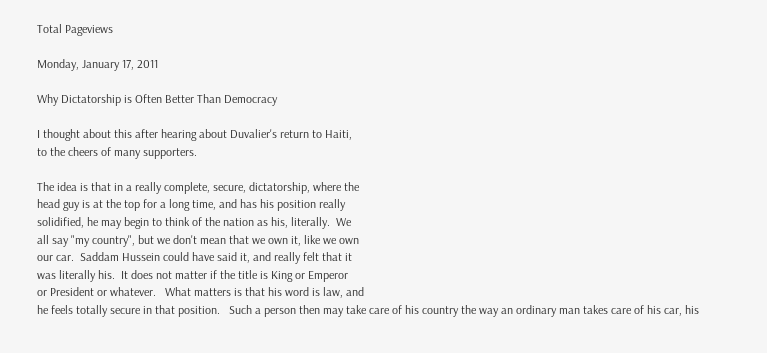Total Pageviews

Monday, January 17, 2011

Why Dictatorship is Often Better Than Democracy

I thought about this after hearing about Duvalier's return to Haiti,
to the cheers of many supporters.

The idea is that in a really complete, secure, dictatorship, where the
head guy is at the top for a long time, and has his position really
solidified, he may begin to think of the nation as his, literally.  We
all say "my country", but we don't mean that we own it, like we own
our car.  Saddam Hussein could have said it, and really felt that it
was literally his.  It does not matter if the title is King or Emperor
or President or whatever.   What matters is that his word is law, and
he feels totally secure in that position.   Such a person then may take care of his country the way an ordinary man takes care of his car, his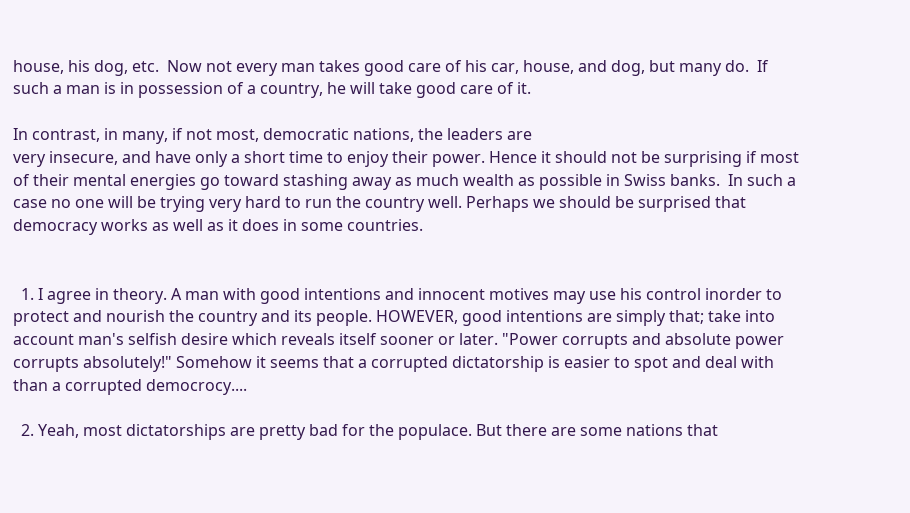house, his dog, etc.  Now not every man takes good care of his car, house, and dog, but many do.  If such a man is in possession of a country, he will take good care of it.

In contrast, in many, if not most, democratic nations, the leaders are
very insecure, and have only a short time to enjoy their power. Hence it should not be surprising if most of their mental energies go toward stashing away as much wealth as possible in Swiss banks.  In such a case no one will be trying very hard to run the country well. Perhaps we should be surprised that democracy works as well as it does in some countries.


  1. I agree in theory. A man with good intentions and innocent motives may use his control inorder to protect and nourish the country and its people. HOWEVER, good intentions are simply that; take into account man's selfish desire which reveals itself sooner or later. "Power corrupts and absolute power corrupts absolutely!" Somehow it seems that a corrupted dictatorship is easier to spot and deal with than a corrupted democrocy....

  2. Yeah, most dictatorships are pretty bad for the populace. But there are some nations that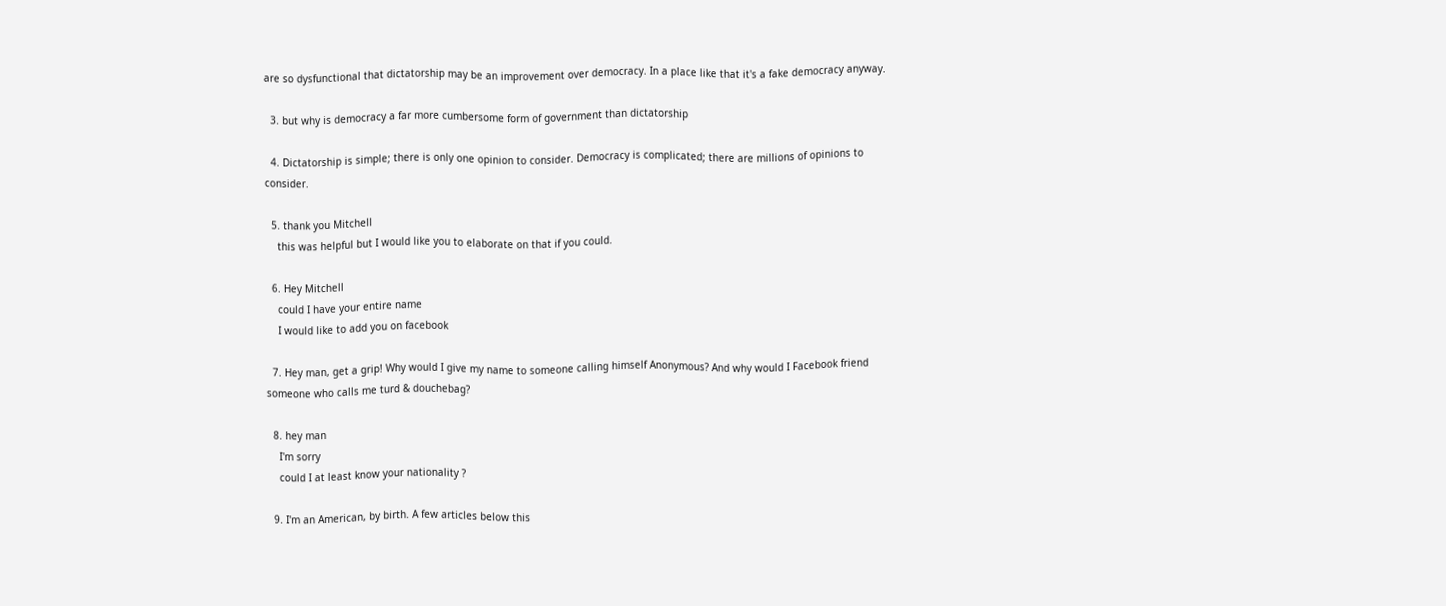are so dysfunctional that dictatorship may be an improvement over democracy. In a place like that it's a fake democracy anyway.

  3. but why is democracy a far more cumbersome form of government than dictatorship

  4. Dictatorship is simple; there is only one opinion to consider. Democracy is complicated; there are millions of opinions to consider.

  5. thank you Mitchell
    this was helpful but I would like you to elaborate on that if you could.

  6. Hey Mitchell
    could I have your entire name
    I would like to add you on facebook

  7. Hey man, get a grip! Why would I give my name to someone calling himself Anonymous? And why would I Facebook friend someone who calls me turd & douchebag?

  8. hey man
    I'm sorry
    could I at least know your nationality ?

  9. I'm an American, by birth. A few articles below this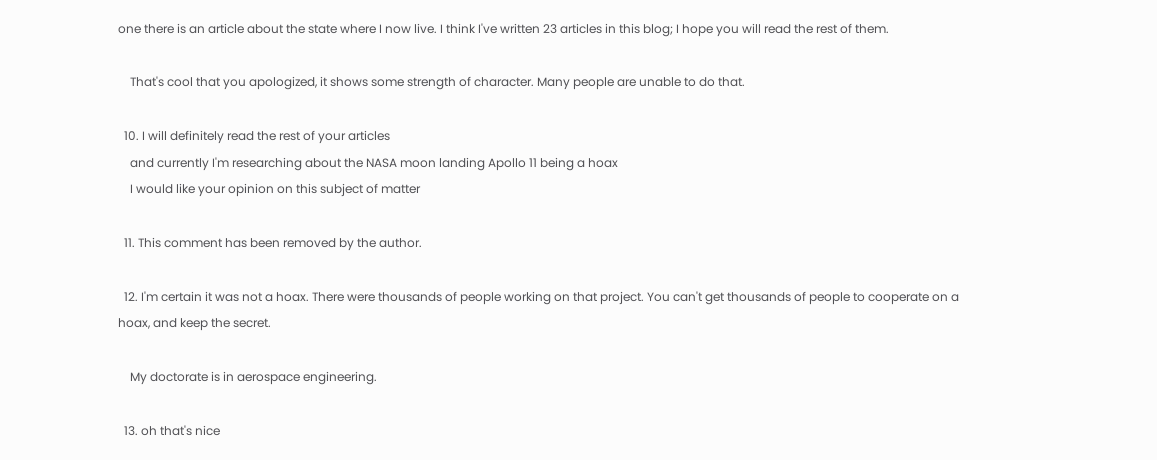one there is an article about the state where I now live. I think I've written 23 articles in this blog; I hope you will read the rest of them.

    That's cool that you apologized, it shows some strength of character. Many people are unable to do that.

  10. I will definitely read the rest of your articles
    and currently I'm researching about the NASA moon landing Apollo 11 being a hoax
    I would like your opinion on this subject of matter

  11. This comment has been removed by the author.

  12. I'm certain it was not a hoax. There were thousands of people working on that project. You can't get thousands of people to cooperate on a hoax, and keep the secret.

    My doctorate is in aerospace engineering.

  13. oh that's nice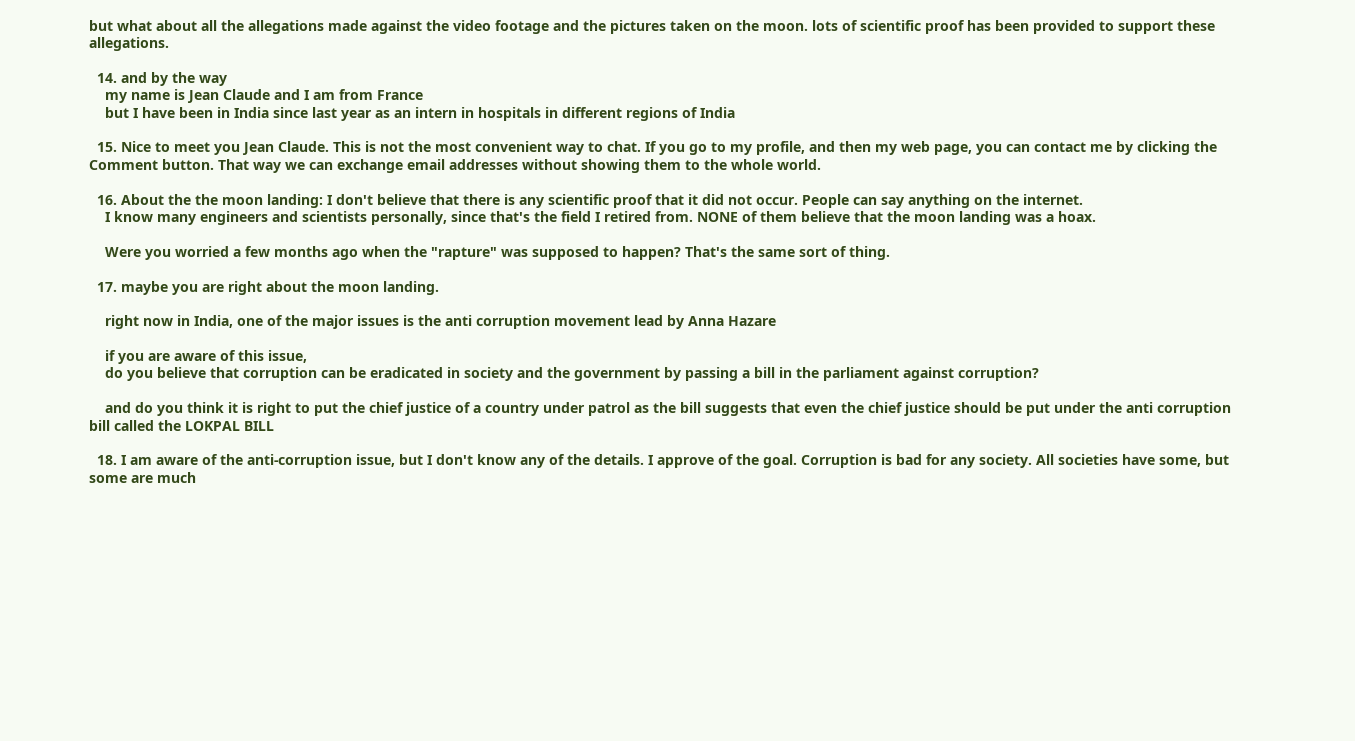but what about all the allegations made against the video footage and the pictures taken on the moon. lots of scientific proof has been provided to support these allegations.

  14. and by the way
    my name is Jean Claude and I am from France
    but I have been in India since last year as an intern in hospitals in different regions of India

  15. Nice to meet you Jean Claude. This is not the most convenient way to chat. If you go to my profile, and then my web page, you can contact me by clicking the Comment button. That way we can exchange email addresses without showing them to the whole world.

  16. About the the moon landing: I don't believe that there is any scientific proof that it did not occur. People can say anything on the internet.
    I know many engineers and scientists personally, since that's the field I retired from. NONE of them believe that the moon landing was a hoax.

    Were you worried a few months ago when the "rapture" was supposed to happen? That's the same sort of thing.

  17. maybe you are right about the moon landing.

    right now in India, one of the major issues is the anti corruption movement lead by Anna Hazare

    if you are aware of this issue,
    do you believe that corruption can be eradicated in society and the government by passing a bill in the parliament against corruption?

    and do you think it is right to put the chief justice of a country under patrol as the bill suggests that even the chief justice should be put under the anti corruption bill called the LOKPAL BILL

  18. I am aware of the anti-corruption issue, but I don't know any of the details. I approve of the goal. Corruption is bad for any society. All societies have some, but some are much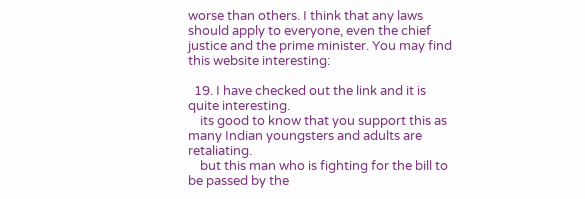worse than others. I think that any laws should apply to everyone, even the chief justice and the prime minister. You may find this website interesting:

  19. I have checked out the link and it is quite interesting.
    its good to know that you support this as many Indian youngsters and adults are retaliating.
    but this man who is fighting for the bill to be passed by the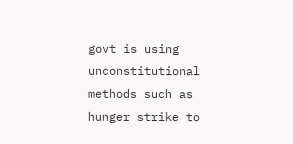govt is using unconstitutional methods such as hunger strike to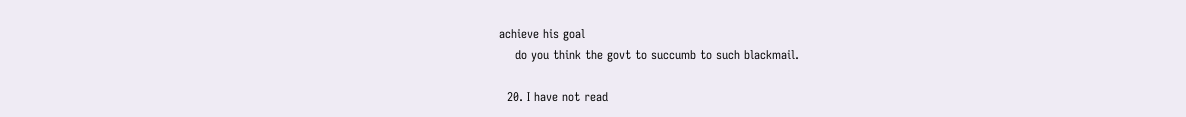achieve his goal
    do you think the govt to succumb to such blackmail.

  20. I have not read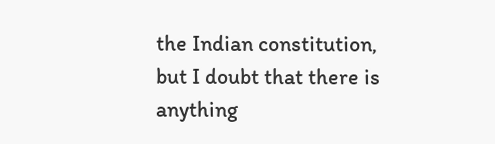the Indian constitution, but I doubt that there is anything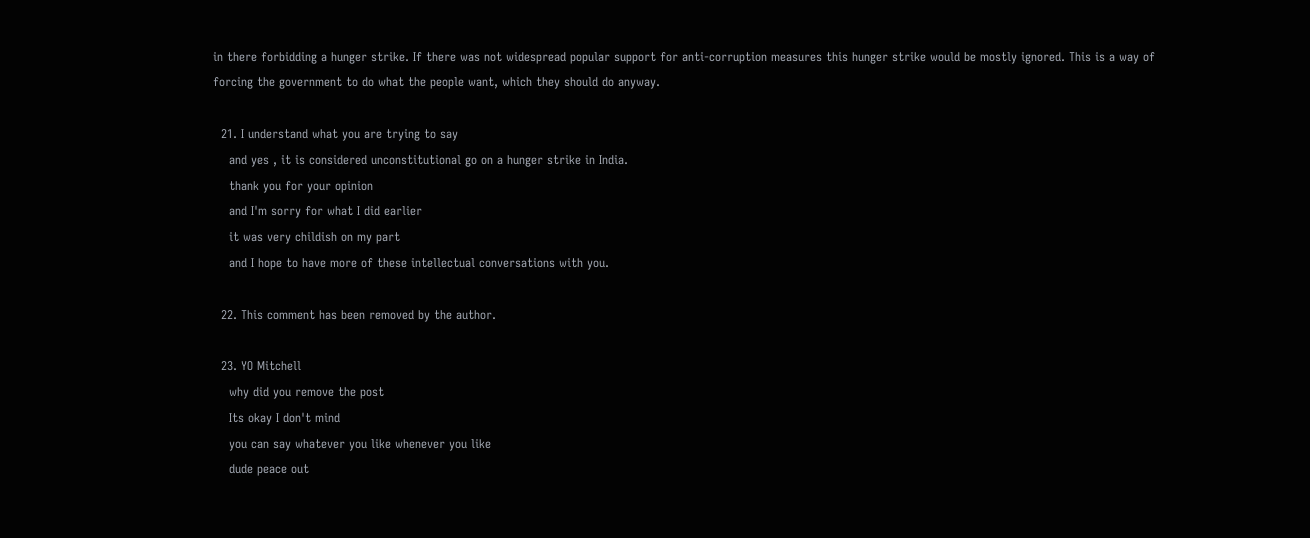in there forbidding a hunger strike. If there was not widespread popular support for anti-corruption measures this hunger strike would be mostly ignored. This is a way of forcing the government to do what the people want, which they should do anyway.

  21. I understand what you are trying to say
    and yes , it is considered unconstitutional go on a hunger strike in India.
    thank you for your opinion
    and I'm sorry for what I did earlier
    it was very childish on my part
    and I hope to have more of these intellectual conversations with you.

  22. This comment has been removed by the author.

  23. YO Mitchell
    why did you remove the post
    Its okay I don't mind
    you can say whatever you like whenever you like
    dude peace out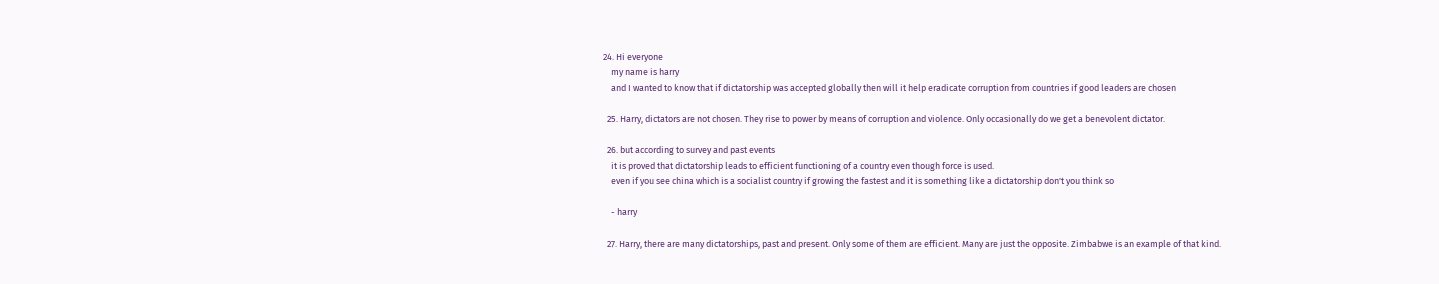24. Hi everyone
    my name is harry
    and I wanted to know that if dictatorship was accepted globally then will it help eradicate corruption from countries if good leaders are chosen

  25. Harry, dictators are not chosen. They rise to power by means of corruption and violence. Only occasionally do we get a benevolent dictator.

  26. but according to survey and past events
    it is proved that dictatorship leads to efficient functioning of a country even though force is used.
    even if you see china which is a socialist country if growing the fastest and it is something like a dictatorship don't you think so

    - harry

  27. Harry, there are many dictatorships, past and present. Only some of them are efficient. Many are just the opposite. Zimbabwe is an example of that kind.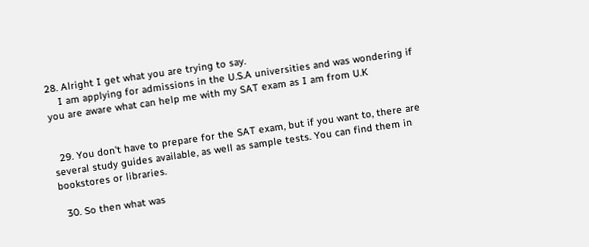28. Alright I get what you are trying to say.
    I am applying for admissions in the U.S.A universities and was wondering if you are aware what can help me with my SAT exam as I am from U.K


  29. You don't have to prepare for the SAT exam, but if you want to, there are several study guides available, as well as sample tests. You can find them in bookstores or libraries.

  30. So then what was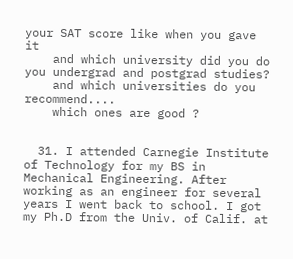your SAT score like when you gave it
    and which university did you do you undergrad and postgrad studies?
    and which universities do you recommend....
    which ones are good ?


  31. I attended Carnegie Institute of Technology for my BS in Mechanical Engineering. After working as an engineer for several years I went back to school. I got my Ph.D from the Univ. of Calif. at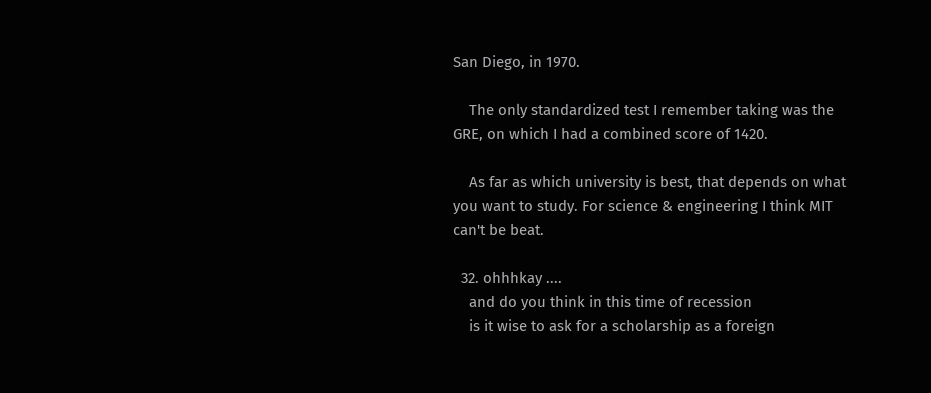San Diego, in 1970.

    The only standardized test I remember taking was the GRE, on which I had a combined score of 1420.

    As far as which university is best, that depends on what you want to study. For science & engineering I think MIT can't be beat.

  32. ohhhkay ....
    and do you think in this time of recession
    is it wise to ask for a scholarship as a foreign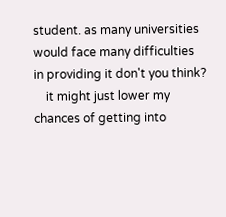student. as many universities would face many difficulties in providing it don't you think?
    it might just lower my chances of getting into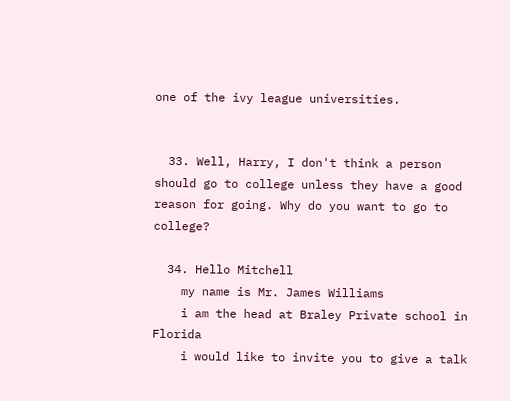one of the ivy league universities.


  33. Well, Harry, I don't think a person should go to college unless they have a good reason for going. Why do you want to go to college?

  34. Hello Mitchell
    my name is Mr. James Williams
    i am the head at Braley Private school in Florida
    i would like to invite you to give a talk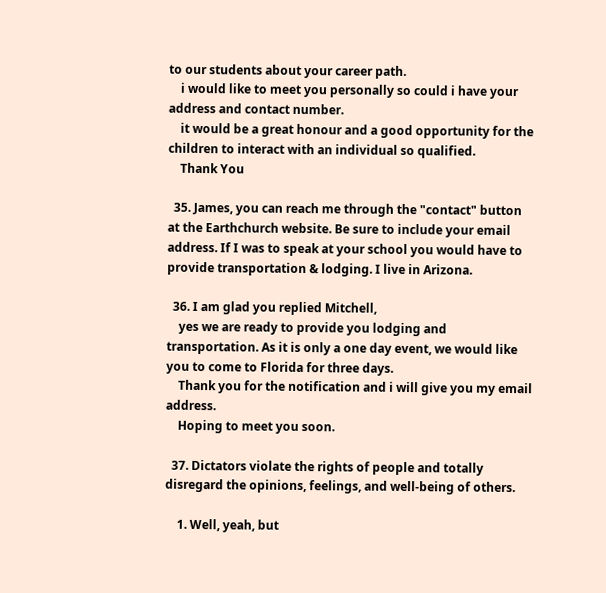to our students about your career path.
    i would like to meet you personally so could i have your address and contact number.
    it would be a great honour and a good opportunity for the children to interact with an individual so qualified.
    Thank You

  35. James, you can reach me through the "contact" button at the Earthchurch website. Be sure to include your email address. If I was to speak at your school you would have to provide transportation & lodging. I live in Arizona.

  36. I am glad you replied Mitchell,
    yes we are ready to provide you lodging and transportation. As it is only a one day event, we would like you to come to Florida for three days.
    Thank you for the notification and i will give you my email address.
    Hoping to meet you soon.

  37. Dictators violate the rights of people and totally disregard the opinions, feelings, and well-being of others.

    1. Well, yeah, but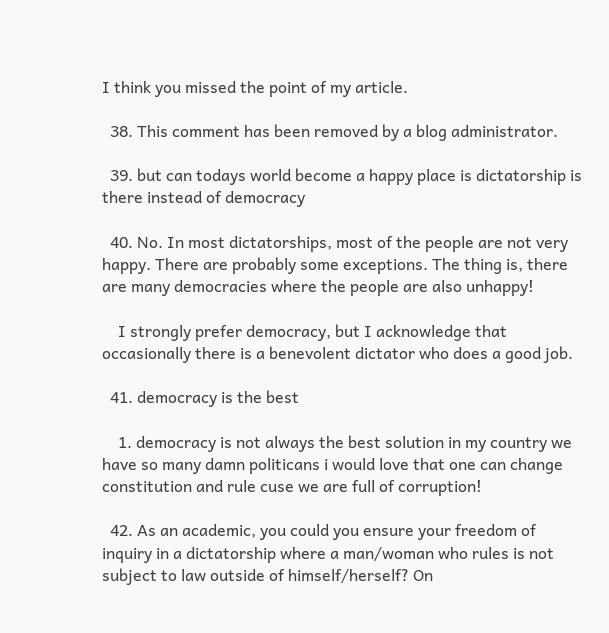I think you missed the point of my article.

  38. This comment has been removed by a blog administrator.

  39. but can todays world become a happy place is dictatorship is there instead of democracy

  40. No. In most dictatorships, most of the people are not very happy. There are probably some exceptions. The thing is, there are many democracies where the people are also unhappy!

    I strongly prefer democracy, but I acknowledge that occasionally there is a benevolent dictator who does a good job.

  41. democracy is the best

    1. democracy is not always the best solution in my country we have so many damn politicans i would love that one can change constitution and rule cuse we are full of corruption!

  42. As an academic, you could you ensure your freedom of inquiry in a dictatorship where a man/woman who rules is not subject to law outside of himself/herself? On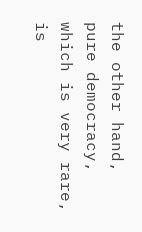the other hand, pure democracy, which is very rare, is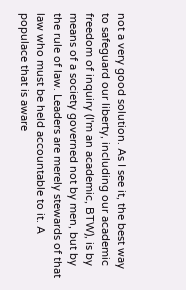not a very good solution. As I see it, the best way to safeguard our liberty, including our academic freedom of inquiry (I'm an academic, BTW), is by means of a society governed not by men, but by the rule of law. Leaders are merely stewards of that law who must be held accountable to it. A populace that is aware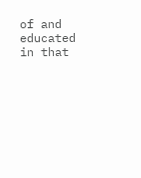of and educated in that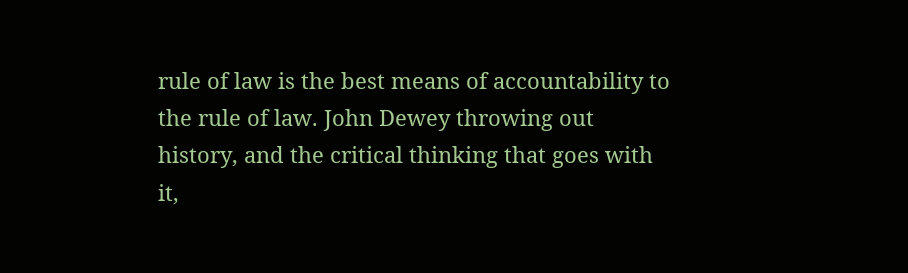rule of law is the best means of accountability to the rule of law. John Dewey throwing out history, and the critical thinking that goes with it,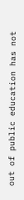out of public education has not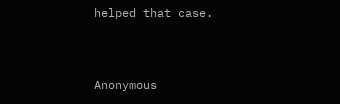helped that case.


Anonymous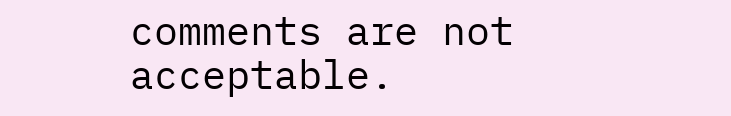comments are not acceptable.